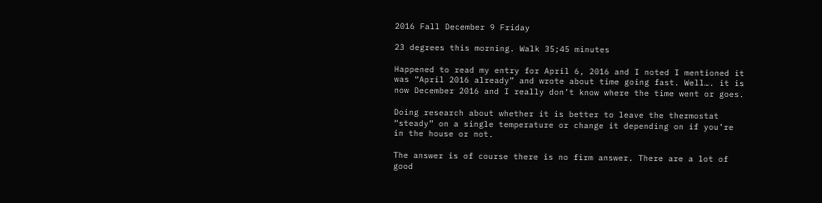2016 Fall December 9 Friday

23 degrees this morning. Walk 35;45 minutes

Happened to read my entry for April 6, 2016 and I noted I mentioned it was “April 2016 already” and wrote about time going fast. Well…. it is now December 2016 and I really don’t know where the time went or goes.

Doing research about whether it is better to leave the thermostat “steady” on a single temperature or change it depending on if you’re in the house or not.

The answer is of course there is no firm answer. There are a lot of good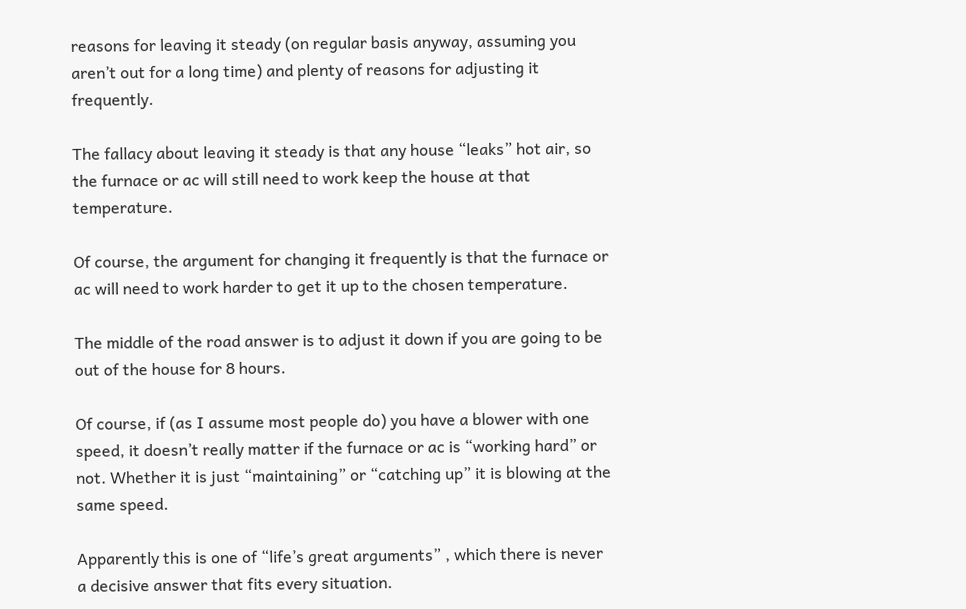reasons for leaving it steady (on regular basis anyway, assuming you aren’t out for a long time) and plenty of reasons for adjusting it frequently.

The fallacy about leaving it steady is that any house “leaks” hot air, so the furnace or ac will still need to work keep the house at that temperature.

Of course, the argument for changing it frequently is that the furnace or ac will need to work harder to get it up to the chosen temperature.

The middle of the road answer is to adjust it down if you are going to be out of the house for 8 hours.

Of course, if (as I assume most people do) you have a blower with one speed, it doesn’t really matter if the furnace or ac is “working hard” or not. Whether it is just “maintaining” or “catching up” it is blowing at the same speed.

Apparently this is one of “life’s great arguments” , which there is never a decisive answer that fits every situation.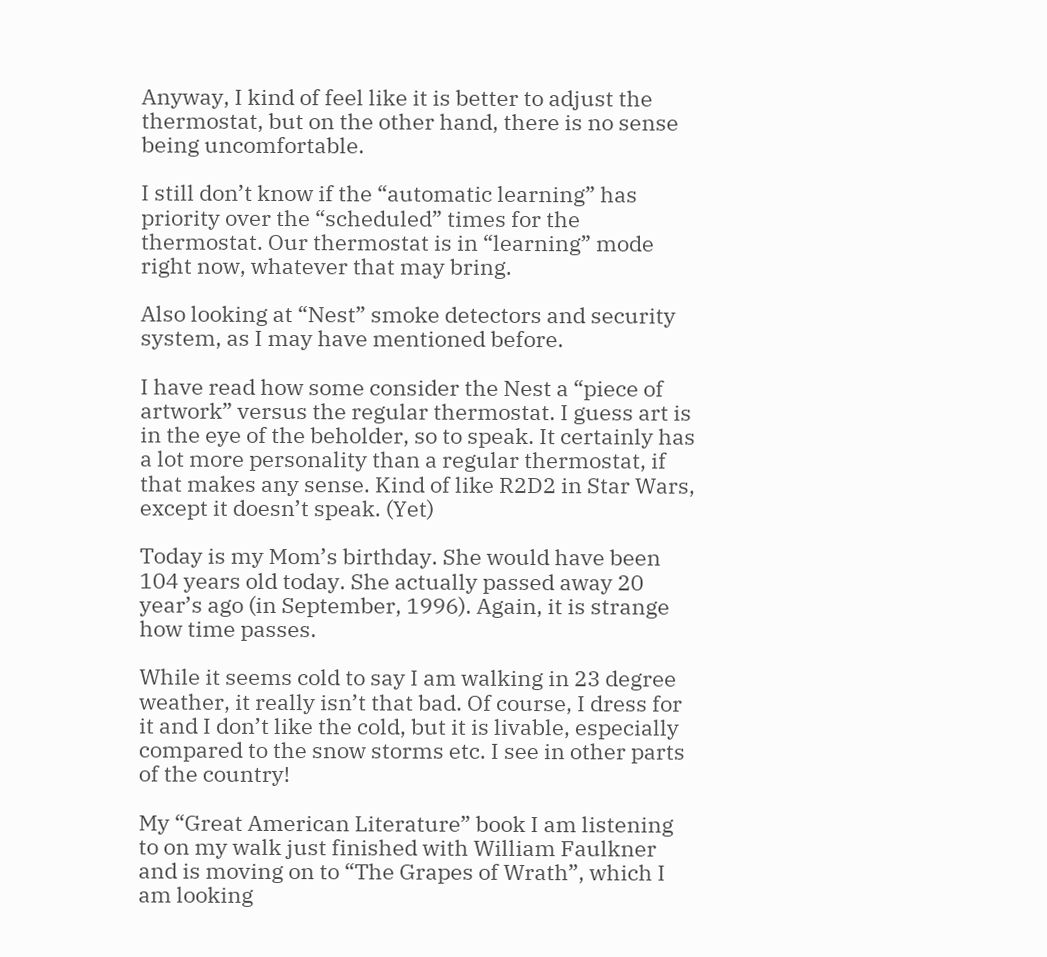Anyway, I kind of feel like it is better to adjust the thermostat, but on the other hand, there is no sense being uncomfortable.

I still don’t know if the “automatic learning” has priority over the “scheduled” times for the thermostat. Our thermostat is in “learning” mode right now, whatever that may bring.

Also looking at “Nest” smoke detectors and security system, as I may have mentioned before.

I have read how some consider the Nest a “piece of artwork” versus the regular thermostat. I guess art is in the eye of the beholder, so to speak. It certainly has a lot more personality than a regular thermostat, if that makes any sense. Kind of like R2D2 in Star Wars, except it doesn’t speak. (Yet)

Today is my Mom’s birthday. She would have been 104 years old today. She actually passed away 20 year’s ago (in September, 1996). Again, it is strange how time passes.

While it seems cold to say I am walking in 23 degree weather, it really isn’t that bad. Of course, I dress for it and I don’t like the cold, but it is livable, especially compared to the snow storms etc. I see in other parts of the country!

My “Great American Literature” book I am listening to on my walk just finished with William Faulkner and is moving on to “The Grapes of Wrath”, which I am looking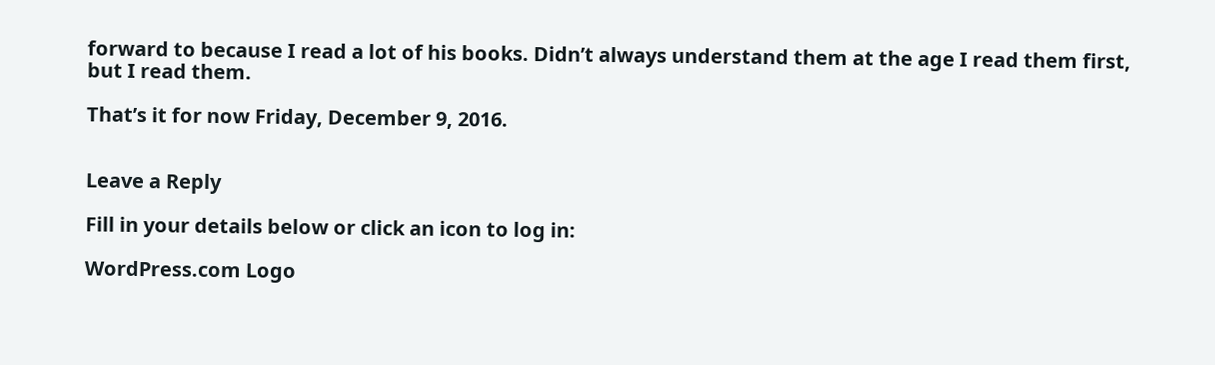forward to because I read a lot of his books. Didn’t always understand them at the age I read them first, but I read them.

That’s it for now Friday, December 9, 2016.


Leave a Reply

Fill in your details below or click an icon to log in:

WordPress.com Logo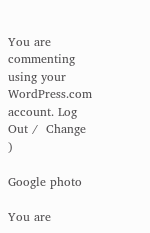You are commenting using your WordPress.com account. Log Out /  Change )

Google photo

You are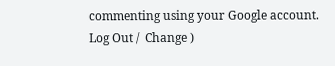commenting using your Google account. Log Out /  Change )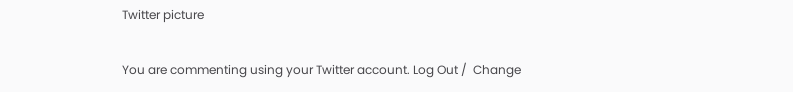Twitter picture

You are commenting using your Twitter account. Log Out /  Change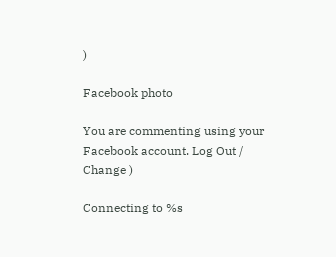)

Facebook photo

You are commenting using your Facebook account. Log Out /  Change )

Connecting to %s